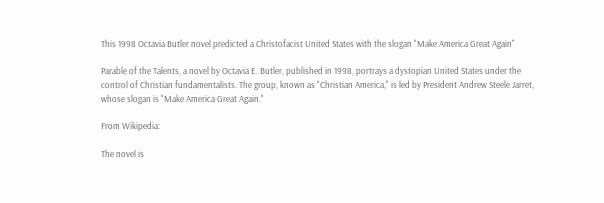This 1998 Octavia Butler novel predicted a Christofacist United States with the slogan "Make America Great Again"

Parable of the Talents, a novel by Octavia E. Butler, published in 1998, portrays a dystopian United States under the control of Christian fundamentalists. The group, known as "Christian America," is led by President Andrew Steele Jarret, whose slogan is "Make America Great Again."

From Wikipedia:

The novel is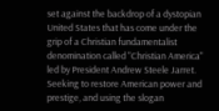set against the backdrop of a dystopian United States that has come under the grip of a Christian fundamentalist denomination called "Christian America" led by President Andrew Steele Jarret. Seeking to restore American power and prestige, and using the slogan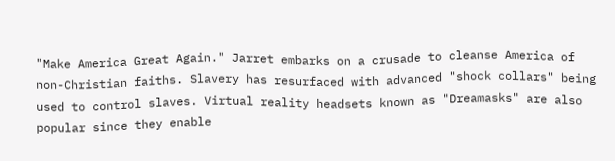"Make America Great Again." Jarret embarks on a crusade to cleanse America of non-Christian faiths. Slavery has resurfaced with advanced "shock collars" being used to control slaves. Virtual reality headsets known as "Dreamasks" are also popular since they enable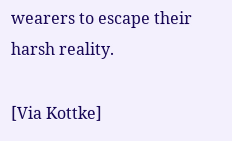wearers to escape their harsh reality.

[Via Kottke]